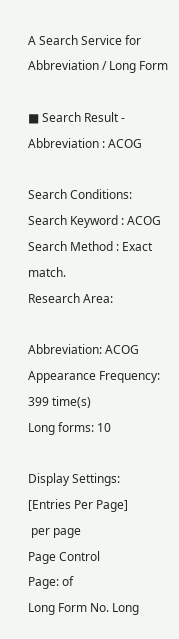A Search Service for Abbreviation / Long Form

■ Search Result - Abbreviation : ACOG

Search Conditions:
Search Keyword : ACOG
Search Method : Exact match.
Research Area:

Abbreviation: ACOG
Appearance Frequency: 399 time(s)
Long forms: 10

Display Settings:
[Entries Per Page]
 per page
Page Control
Page: of
Long Form No. Long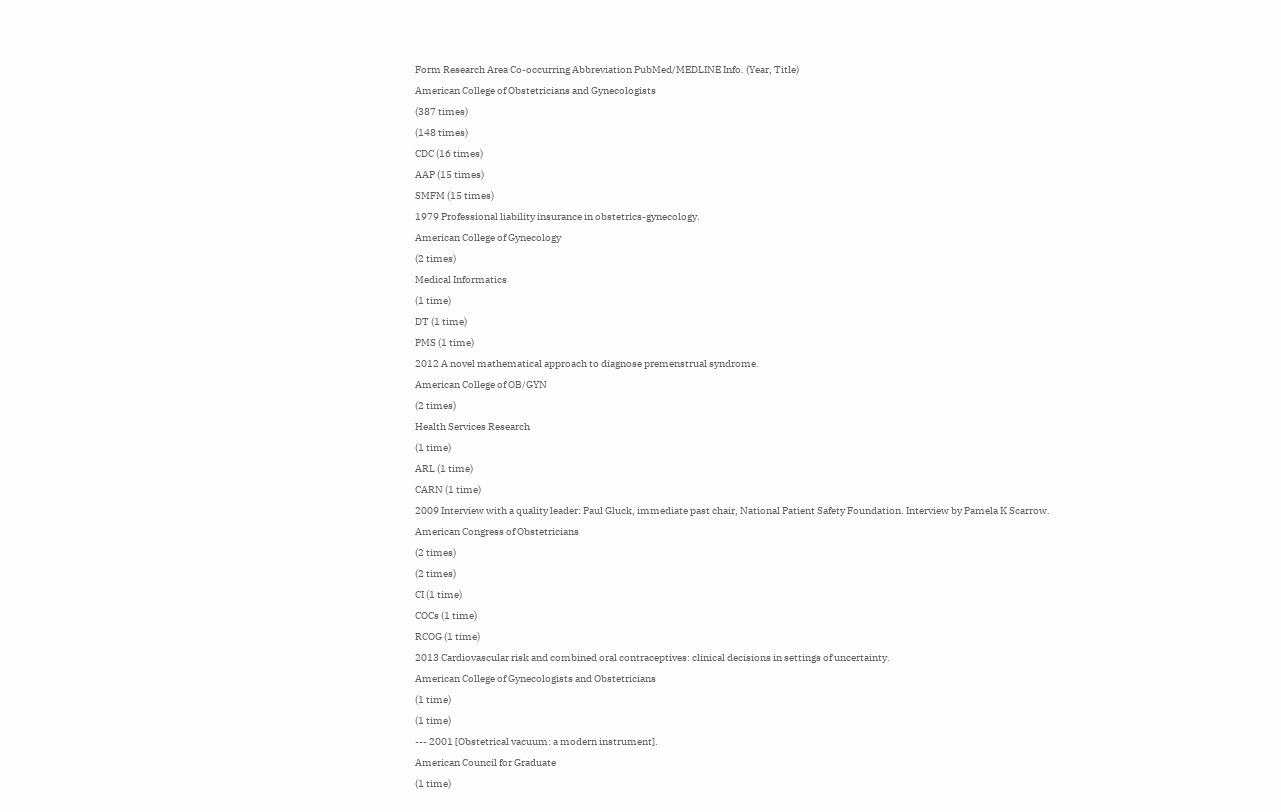Form Research Area Co-occurring Abbreviation PubMed/MEDLINE Info. (Year, Title)
American College of Obstetricians and Gynecologists
(387 times)
(148 times)
CDC (16 times)
AAP (15 times)
SMFM (15 times)
1979 Professional liability insurance in obstetrics-gynecology.
American College of Gynecology
(2 times)
Medical Informatics
(1 time)
DT (1 time)
PMS (1 time)
2012 A novel mathematical approach to diagnose premenstrual syndrome.
American College of OB/GYN
(2 times)
Health Services Research
(1 time)
ARL (1 time)
CARN (1 time)
2009 Interview with a quality leader: Paul Gluck, immediate past chair, National Patient Safety Foundation. Interview by Pamela K Scarrow.
American Congress of Obstetricians
(2 times)
(2 times)
CI (1 time)
COCs (1 time)
RCOG (1 time)
2013 Cardiovascular risk and combined oral contraceptives: clinical decisions in settings of uncertainty.
American College of Gynecologists and Obstetricians
(1 time)
(1 time)
--- 2001 [Obstetrical vacuum: a modern instrument].
American Council for Graduate
(1 time)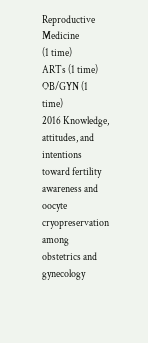Reproductive Medicine
(1 time)
ARTs (1 time)
OB/GYN (1 time)
2016 Knowledge, attitudes, and intentions toward fertility awareness and oocyte cryopreservation among obstetrics and gynecology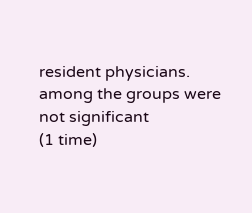resident physicians.
among the groups were not significant
(1 time)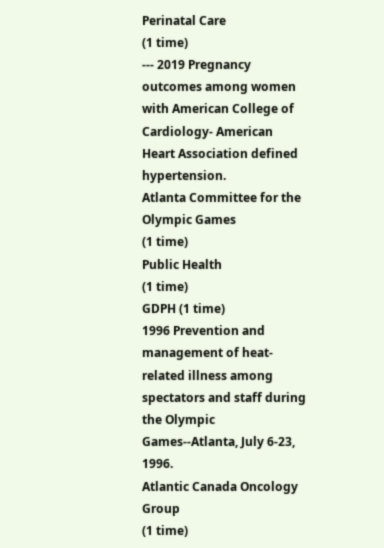Perinatal Care
(1 time)
--- 2019 Pregnancy outcomes among women with American College of Cardiology- American Heart Association defined hypertension.
Atlanta Committee for the Olympic Games
(1 time)
Public Health
(1 time)
GDPH (1 time)
1996 Prevention and management of heat-related illness among spectators and staff during the Olympic Games--Atlanta, July 6-23, 1996.
Atlantic Canada Oncology Group
(1 time)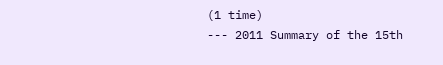(1 time)
--- 2011 Summary of the 15th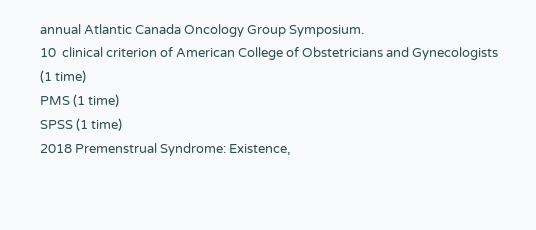annual Atlantic Canada Oncology Group Symposium.
10  clinical criterion of American College of Obstetricians and Gynecologists
(1 time)
PMS (1 time)
SPSS (1 time)
2018 Premenstrual Syndrome: Existence,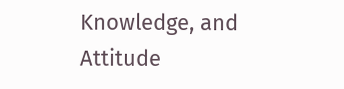Knowledge, and Attitude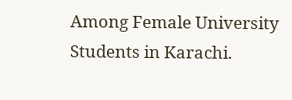Among Female University Students in Karachi.